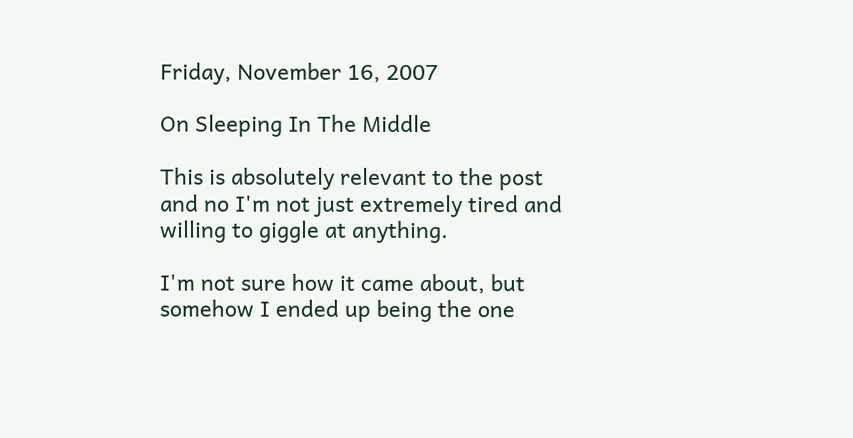Friday, November 16, 2007

On Sleeping In The Middle

This is absolutely relevant to the post
and no I'm not just extremely tired and
willing to giggle at anything.

I'm not sure how it came about, but somehow I ended up being the one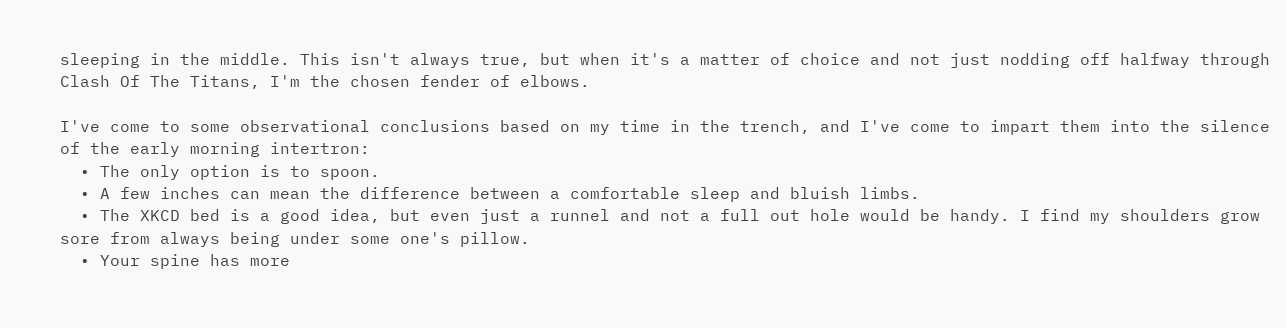sleeping in the middle. This isn't always true, but when it's a matter of choice and not just nodding off halfway through Clash Of The Titans, I'm the chosen fender of elbows.

I've come to some observational conclusions based on my time in the trench, and I've come to impart them into the silence of the early morning intertron:
  • The only option is to spoon.
  • A few inches can mean the difference between a comfortable sleep and bluish limbs.
  • The XKCD bed is a good idea, but even just a runnel and not a full out hole would be handy. I find my shoulders grow sore from always being under some one's pillow.
  • Your spine has more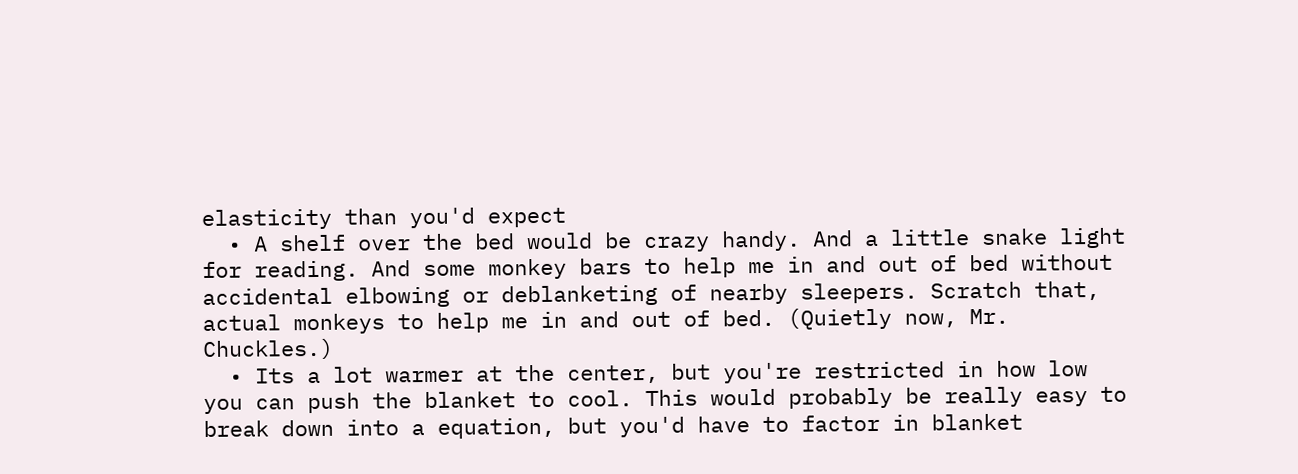elasticity than you'd expect
  • A shelf over the bed would be crazy handy. And a little snake light for reading. And some monkey bars to help me in and out of bed without accidental elbowing or deblanketing of nearby sleepers. Scratch that, actual monkeys to help me in and out of bed. (Quietly now, Mr. Chuckles.)
  • Its a lot warmer at the center, but you're restricted in how low you can push the blanket to cool. This would probably be really easy to break down into a equation, but you'd have to factor in blanket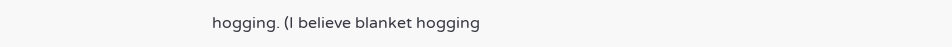hogging. (I believe blanket hogging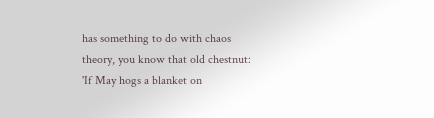has something to do with chaos theory, you know that old chestnut: 'If May hogs a blanket on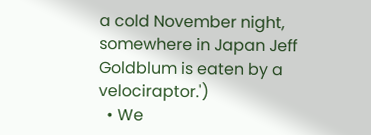a cold November night, somewhere in Japan Jeff Goldblum is eaten by a velociraptor.')
  • We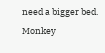need a bigger bed.
Monkey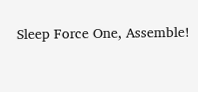Sleep Force One, Assemble!